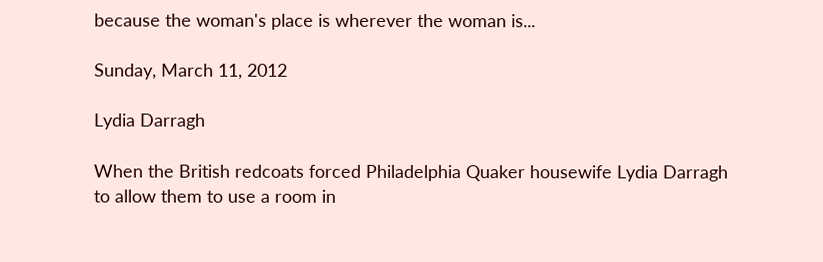because the woman's place is wherever the woman is...

Sunday, March 11, 2012

Lydia Darragh

When the British redcoats forced Philadelphia Quaker housewife Lydia Darragh to allow them to use a room in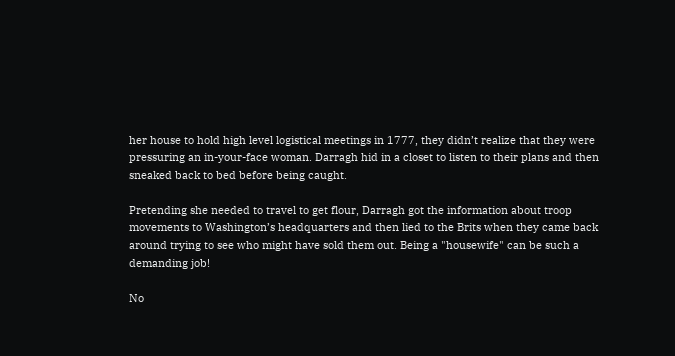her house to hold high level logistical meetings in 1777, they didn’t realize that they were pressuring an in-your-face woman. Darragh hid in a closet to listen to their plans and then sneaked back to bed before being caught.

Pretending she needed to travel to get flour, Darragh got the information about troop movements to Washington’s headquarters and then lied to the Brits when they came back around trying to see who might have sold them out. Being a "housewife" can be such a demanding job!

No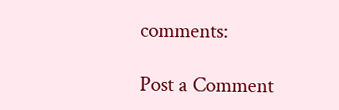comments:

Post a Comment